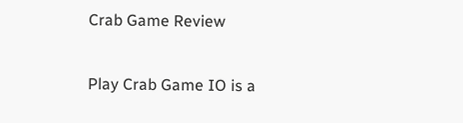Crab Game Review

Play Crab Game IO is a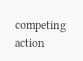competing action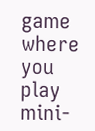game where you play mini-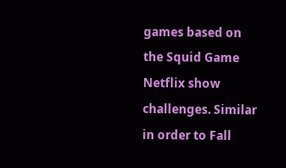games based on the Squid Game Netflix show challenges. Similar in order to Fall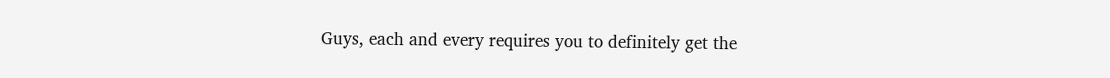Guys, each and every requires you to definitely get the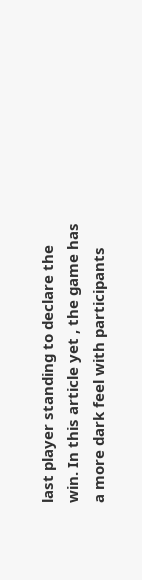last player standing to declare the win. In this article yet , the game has a more dark feel with participants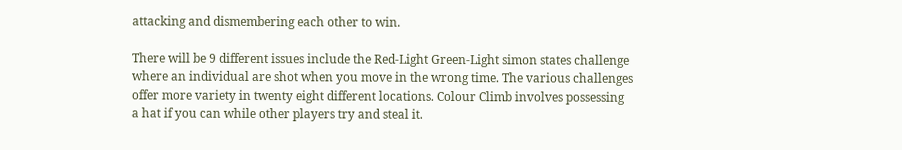attacking and dismembering each other to win.

There will be 9 different issues include the Red-Light Green-Light simon states challenge where an individual are shot when you move in the wrong time. The various challenges offer more variety in twenty eight different locations. Colour Climb involves possessing a hat if you can while other players try and steal it.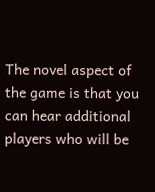The novel aspect of the game is that you can hear additional players who will be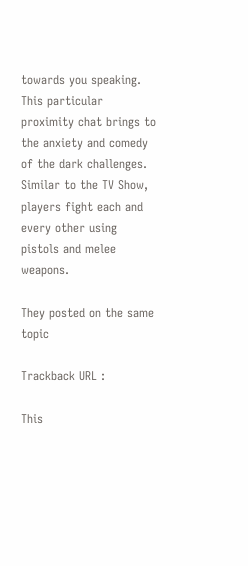towards you speaking. This particular proximity chat brings to the anxiety and comedy of the dark challenges. Similar to the TV Show, players fight each and every other using pistols and melee weapons.

They posted on the same topic

Trackback URL :

This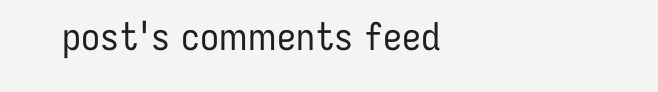post's comments feed